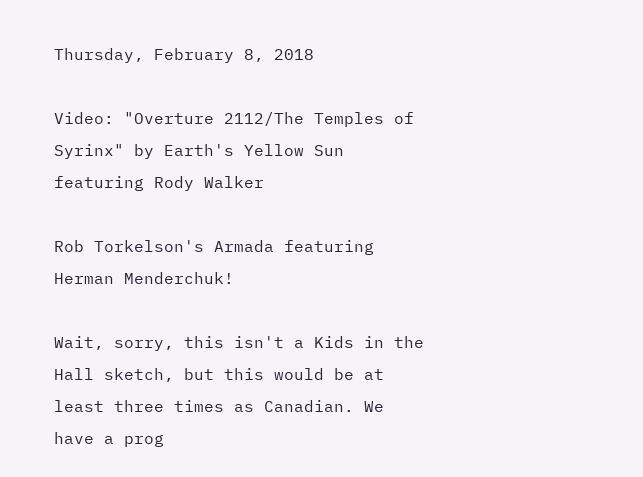Thursday, February 8, 2018

Video: "Overture 2112/The Temples of Syrinx" by Earth's Yellow Sun featuring Rody Walker

Rob Torkelson's Armada featuring Herman Menderchuk!

Wait, sorry, this isn't a Kids in the Hall sketch, but this would be at least three times as Canadian. We have a prog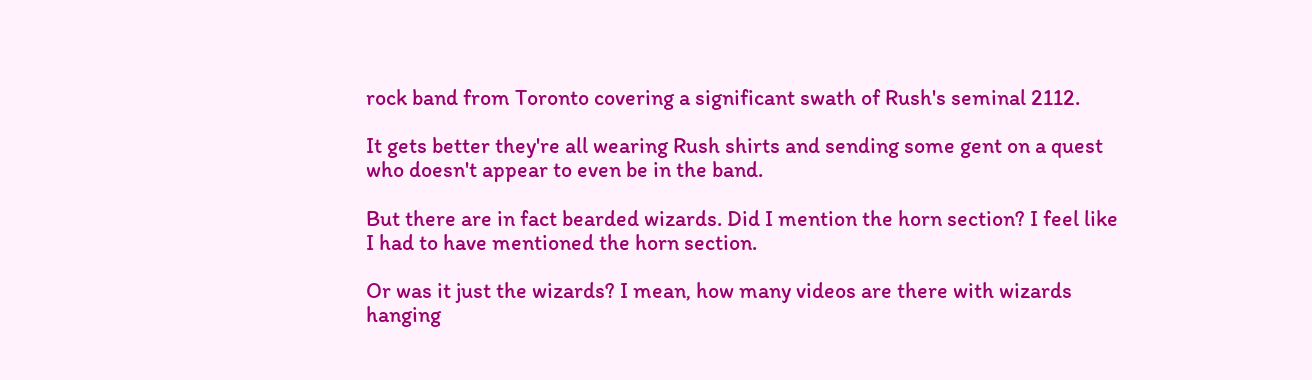rock band from Toronto covering a significant swath of Rush's seminal 2112.

It gets better they're all wearing Rush shirts and sending some gent on a quest who doesn't appear to even be in the band.

But there are in fact bearded wizards. Did I mention the horn section? I feel like I had to have mentioned the horn section.

Or was it just the wizards? I mean, how many videos are there with wizards hanging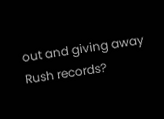out and giving away Rush records?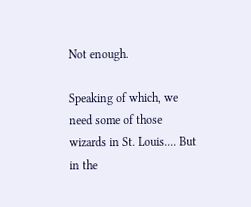Not enough.

Speaking of which, we need some of those wizards in St. Louis.... But in the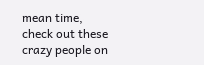mean time, check out these crazy people on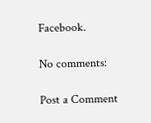Facebook.

No comments:

Post a Comment